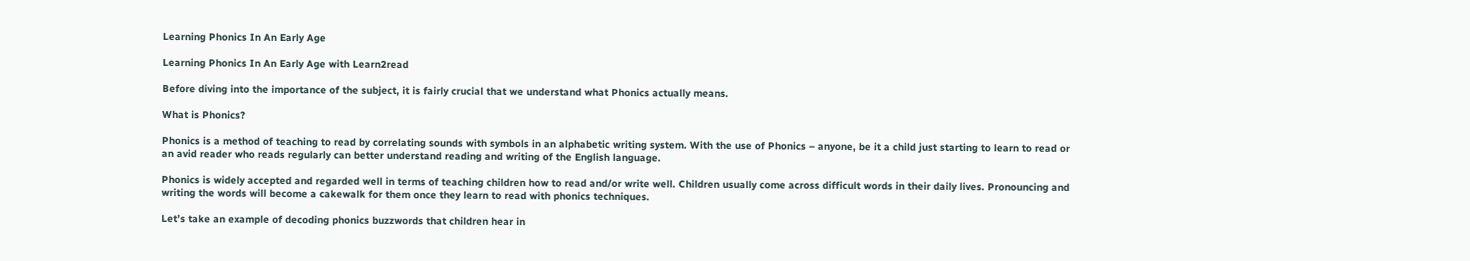Learning Phonics In An Early Age

Learning Phonics In An Early Age with Learn2read

Before diving into the importance of the subject, it is fairly crucial that we understand what Phonics actually means.

What is Phonics?

Phonics is a method of teaching to read by correlating sounds with symbols in an alphabetic writing system. With the use of Phonics – anyone, be it a child just starting to learn to read or an avid reader who reads regularly can better understand reading and writing of the English language.

Phonics is widely accepted and regarded well in terms of teaching children how to read and/or write well. Children usually come across difficult words in their daily lives. Pronouncing and writing the words will become a cakewalk for them once they learn to read with phonics techniques.

Let’s take an example of decoding phonics buzzwords that children hear in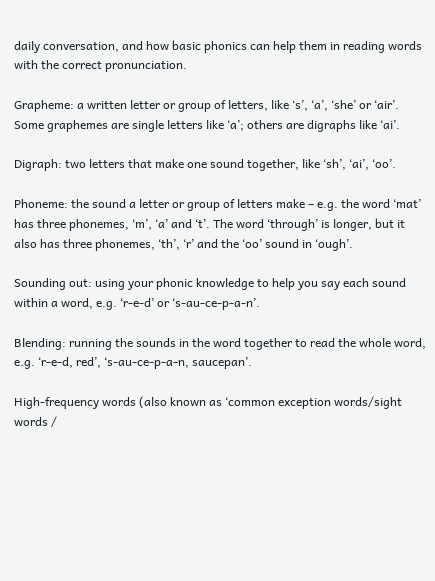daily conversation, and how basic phonics can help them in reading words with the correct pronunciation.

Grapheme: a written letter or group of letters, like ‘s’, ‘a’, ‘she’ or ‘air’. Some graphemes are single letters like ‘a’; others are digraphs like ‘ai’.

Digraph: two letters that make one sound together, like ‘sh’, ‘ai’, ‘oo’.

Phoneme: the sound a letter or group of letters make – e.g. the word ‘mat’ has three phonemes, ‘m’, ‘a’ and ‘t’. The word ‘through’ is longer, but it also has three phonemes, ‘th’, ‘r’ and the ‘oo’ sound in ‘ough’.

Sounding out: using your phonic knowledge to help you say each sound within a word, e.g. ‘r-e-d’ or ‘s-au-ce-p-a-n’.

Blending: running the sounds in the word together to read the whole word, e.g. ‘r-e-d, red’, ‘s-au-ce-p-a-n, saucepan’.

High-frequency words (also known as ‘common exception words/sight words /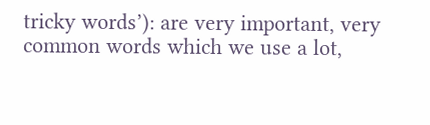tricky words’): are very important, very common words which we use a lot,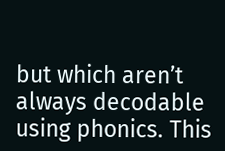but which aren’t always decodable using phonics. This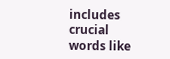includes crucial words like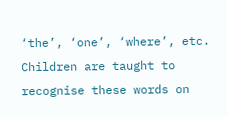‘the’, ‘one’, ‘where’, etc. Children are taught to recognise these words on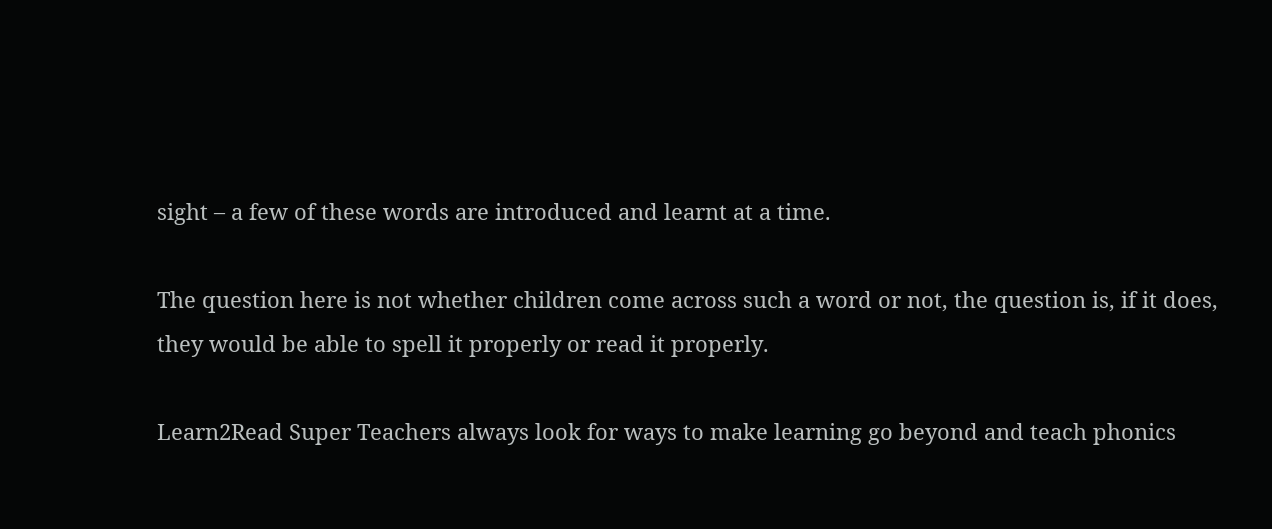sight – a few of these words are introduced and learnt at a time.

The question here is not whether children come across such a word or not, the question is, if it does, they would be able to spell it properly or read it properly.

Learn2Read Super Teachers always look for ways to make learning go beyond and teach phonics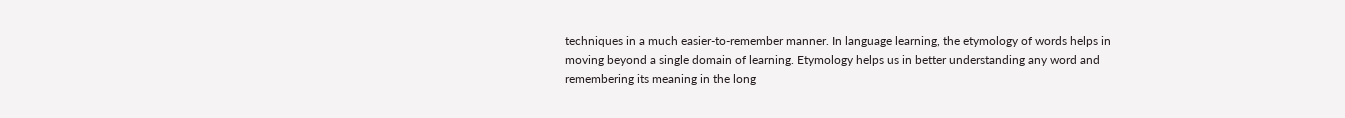techniques in a much easier-to-remember manner. In language learning, the etymology of words helps in moving beyond a single domain of learning. Etymology helps us in better understanding any word and remembering its meaning in the long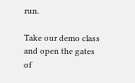run.

Take our demo class and open the gates of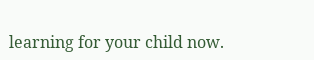learning for your child now.